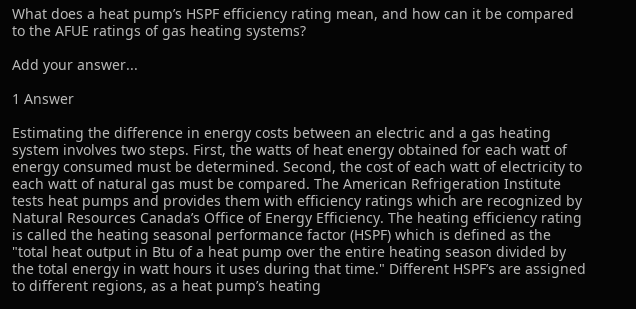What does a heat pump’s HSPF efficiency rating mean, and how can it be compared to the AFUE ratings of gas heating systems?

Add your answer...

1 Answer

Estimating the difference in energy costs between an electric and a gas heating system involves two steps. First, the watts of heat energy obtained for each watt of energy consumed must be determined. Second, the cost of each watt of electricity to each watt of natural gas must be compared. The American Refrigeration Institute tests heat pumps and provides them with efficiency ratings which are recognized by Natural Resources Canada’s Office of Energy Efficiency. The heating efficiency rating is called the heating seasonal performance factor (HSPF) which is defined as the "total heat output in Btu of a heat pump over the entire heating season divided by the total energy in watt hours it uses during that time." Different HSPF’s are assigned to different regions, as a heat pump’s heating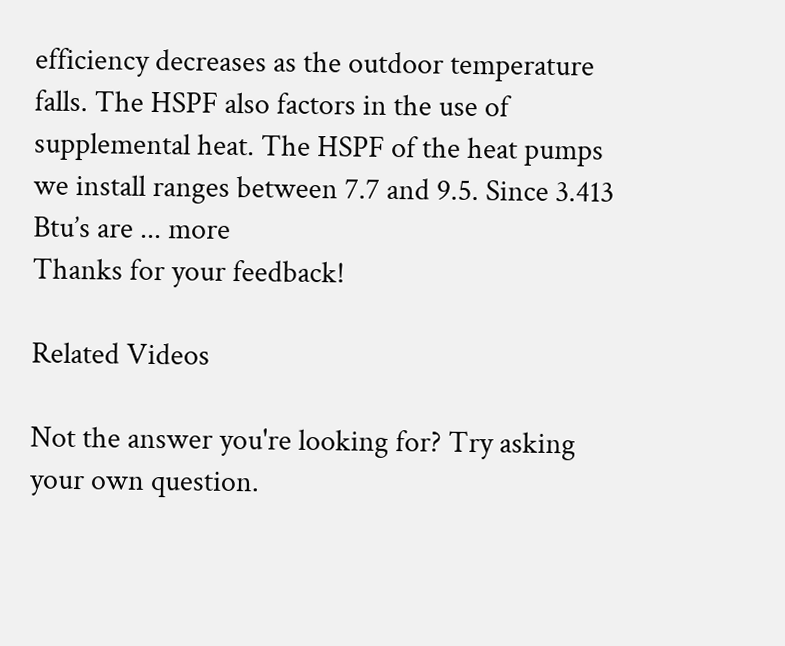efficiency decreases as the outdoor temperature falls. The HSPF also factors in the use of supplemental heat. The HSPF of the heat pumps we install ranges between 7.7 and 9.5. Since 3.413 Btu’s are ... more
Thanks for your feedback!

Related Videos

Not the answer you're looking for? Try asking your own question.